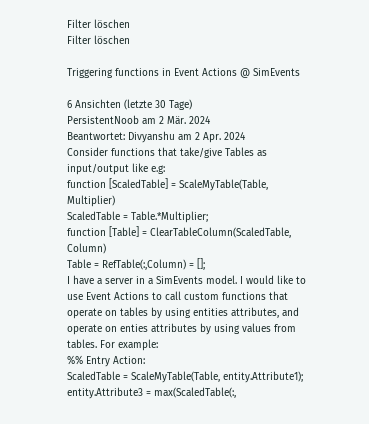Filter löschen
Filter löschen

Triggering functions in Event Actions @ SimEvents

6 Ansichten (letzte 30 Tage)
PersistentNoob am 2 Mär. 2024
Beantwortet: Divyanshu am 2 Apr. 2024
Consider functions that take/give Tables as input/output like e.g:
function [ScaledTable] = ScaleMyTable(Table, Multiplier)
ScaledTable = Table.*Multiplier;
function [Table] = ClearTableColumn(ScaledTable, Column)
Table = RefTable(:,Column) = [];
I have a server in a SimEvents model. I would like to use Event Actions to call custom functions that operate on tables by using entities attributes, and operate on enties attributes by using values from tables. For example:
%% Entry Action:
ScaledTable = ScaleMyTable(Table, entity.Attribute1);
entity.Attribute3 = max(ScaledTable(:,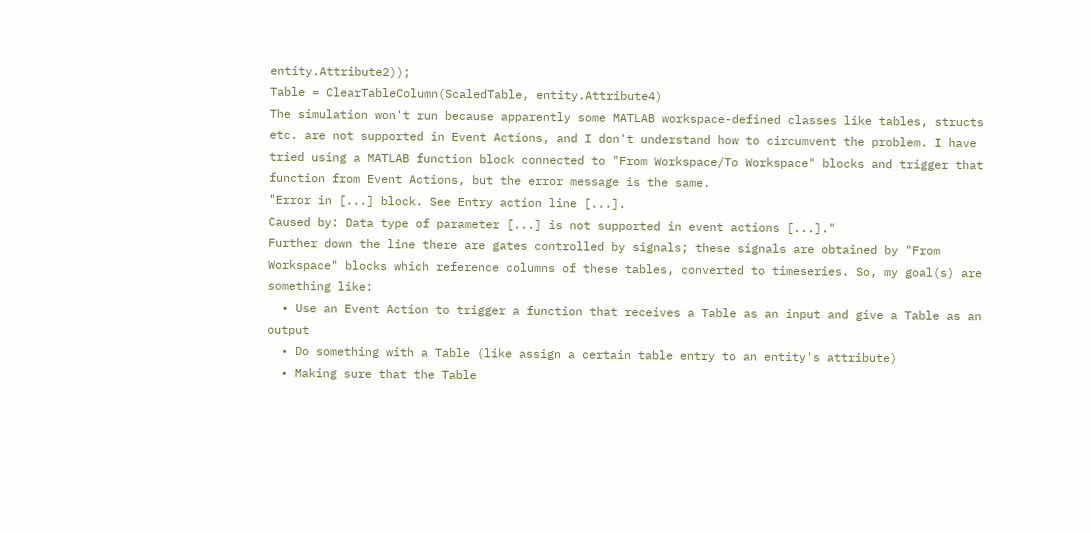entity.Attribute2));
Table = ClearTableColumn(ScaledTable, entity.Attribute4)
The simulation won't run because apparently some MATLAB workspace-defined classes like tables, structs etc. are not supported in Event Actions, and I don't understand how to circumvent the problem. I have tried using a MATLAB function block connected to "From Workspace/To Workspace" blocks and trigger that function from Event Actions, but the error message is the same.
"Error in [...] block. See Entry action line [...].
Caused by: Data type of parameter [...] is not supported in event actions [...]."
Further down the line there are gates controlled by signals; these signals are obtained by "From Workspace" blocks which reference columns of these tables, converted to timeseries. So, my goal(s) are something like:
  • Use an Event Action to trigger a function that receives a Table as an input and give a Table as an output
  • Do something with a Table (like assign a certain table entry to an entity's attribute)
  • Making sure that the Table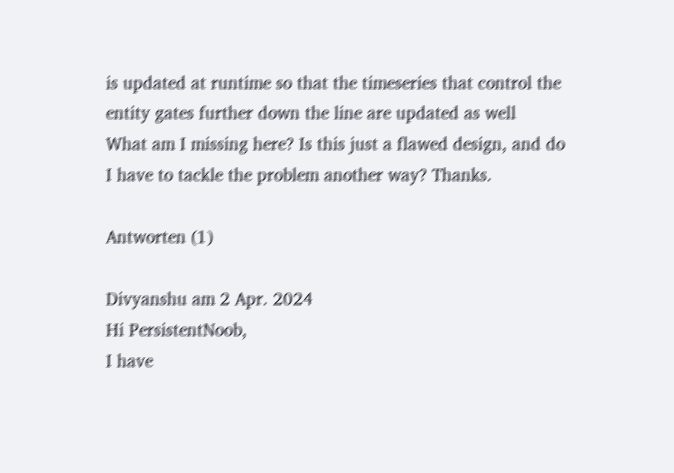is updated at runtime so that the timeseries that control the entity gates further down the line are updated as well
What am I missing here? Is this just a flawed design, and do I have to tackle the problem another way? Thanks.

Antworten (1)

Divyanshu am 2 Apr. 2024
Hi PersistentNoob,
I have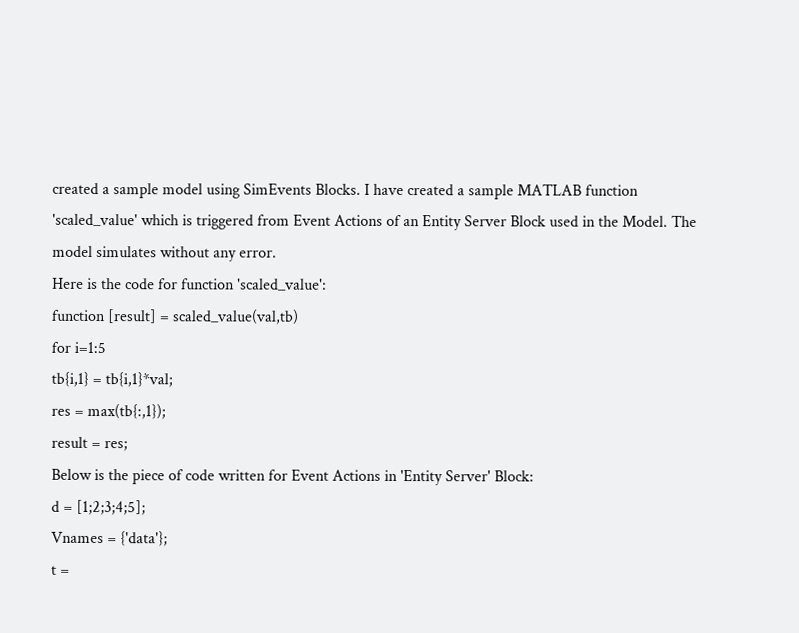created a sample model using SimEvents Blocks. I have created a sample MATLAB function 'scaled_value' which is triggered from Event Actions of an Entity Server Block used in the Model. The model simulates without any error.
Here is the code for function 'scaled_value':
function [result] = scaled_value(val,tb)
for i=1:5
tb{i,1} = tb{i,1}*val;
res = max(tb{:,1});
result = res;
Below is the piece of code written for Event Actions in 'Entity Server' Block:
d = [1;2;3;4;5];
Vnames = {'data'};
t =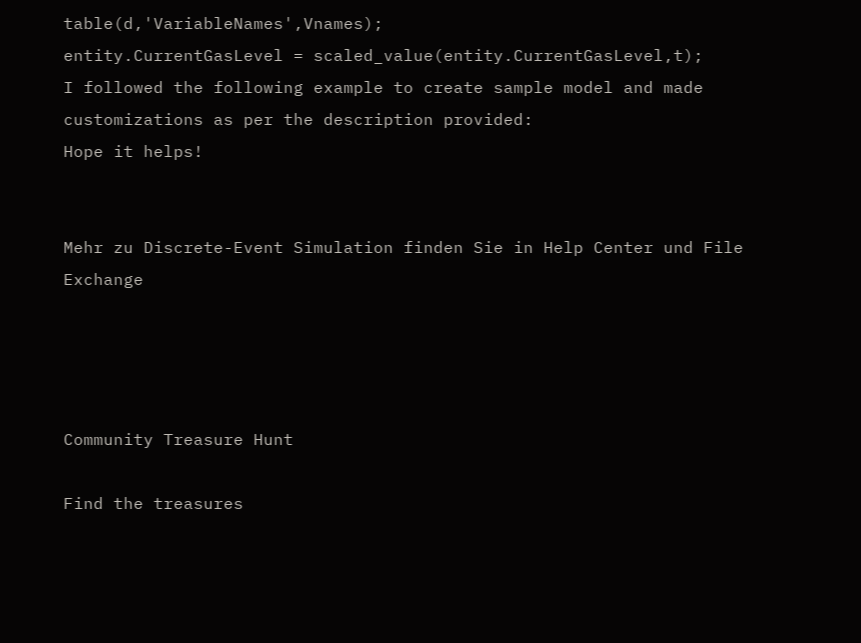table(d,'VariableNames',Vnames);
entity.CurrentGasLevel = scaled_value(entity.CurrentGasLevel,t);
I followed the following example to create sample model and made customizations as per the description provided:
Hope it helps!


Mehr zu Discrete-Event Simulation finden Sie in Help Center und File Exchange




Community Treasure Hunt

Find the treasures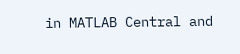in MATLAB Central and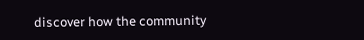discover how the community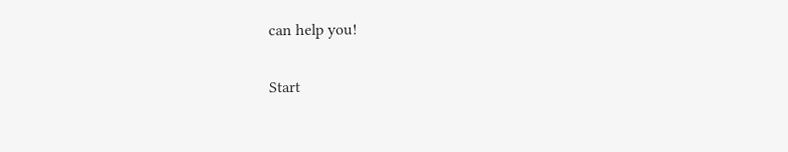can help you!

Start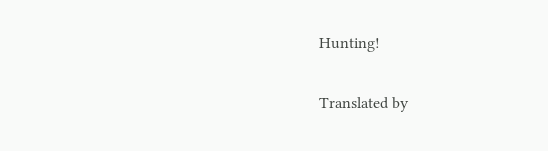Hunting!

Translated by